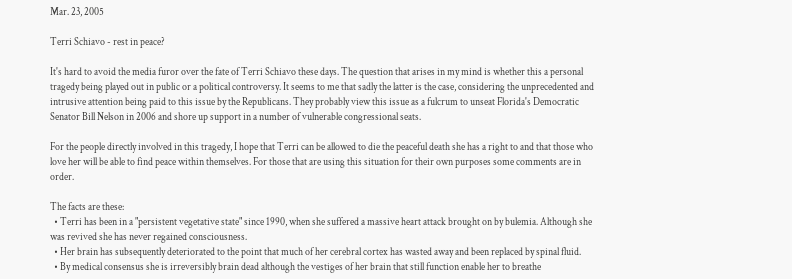Mar. 23, 2005

Terri Schiavo - rest in peace?

It's hard to avoid the media furor over the fate of Terri Schiavo these days. The question that arises in my mind is whether this a personal tragedy being played out in public or a political controversy. It seems to me that sadly the latter is the case, considering the unprecedented and intrusive attention being paid to this issue by the Republicans. They probably view this issue as a fulcrum to unseat Florida's Democratic Senator Bill Nelson in 2006 and shore up support in a number of vulnerable congressional seats.

For the people directly involved in this tragedy, I hope that Terri can be allowed to die the peaceful death she has a right to and that those who love her will be able to find peace within themselves. For those that are using this situation for their own purposes some comments are in order.

The facts are these:
  • Terri has been in a "persistent vegetative state" since 1990, when she suffered a massive heart attack brought on by bulemia. Although she was revived she has never regained consciousness.
  • Her brain has subsequently deteriorated to the point that much of her cerebral cortex has wasted away and been replaced by spinal fluid.
  • By medical consensus she is irreversibly brain dead although the vestiges of her brain that still function enable her to breathe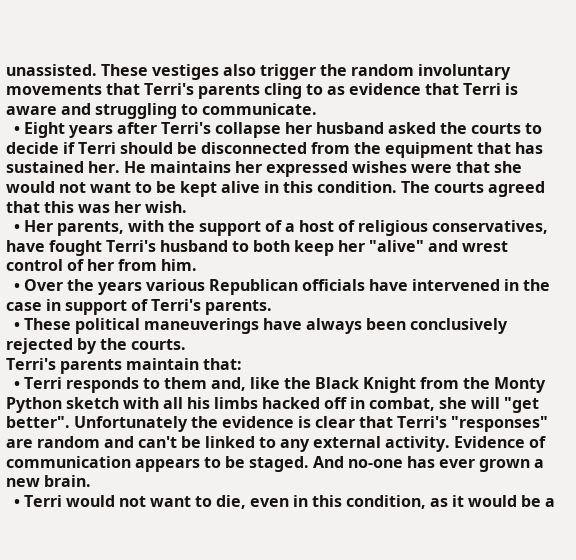unassisted. These vestiges also trigger the random involuntary movements that Terri's parents cling to as evidence that Terri is aware and struggling to communicate.
  • Eight years after Terri's collapse her husband asked the courts to decide if Terri should be disconnected from the equipment that has sustained her. He maintains her expressed wishes were that she would not want to be kept alive in this condition. The courts agreed that this was her wish.
  • Her parents, with the support of a host of religious conservatives, have fought Terri's husband to both keep her "alive" and wrest control of her from him.
  • Over the years various Republican officials have intervened in the case in support of Terri's parents.
  • These political maneuverings have always been conclusively rejected by the courts.
Terri's parents maintain that:
  • Terri responds to them and, like the Black Knight from the Monty Python sketch with all his limbs hacked off in combat, she will "get better". Unfortunately the evidence is clear that Terri's "responses" are random and can't be linked to any external activity. Evidence of communication appears to be staged. And no-one has ever grown a new brain.
  • Terri would not want to die, even in this condition, as it would be a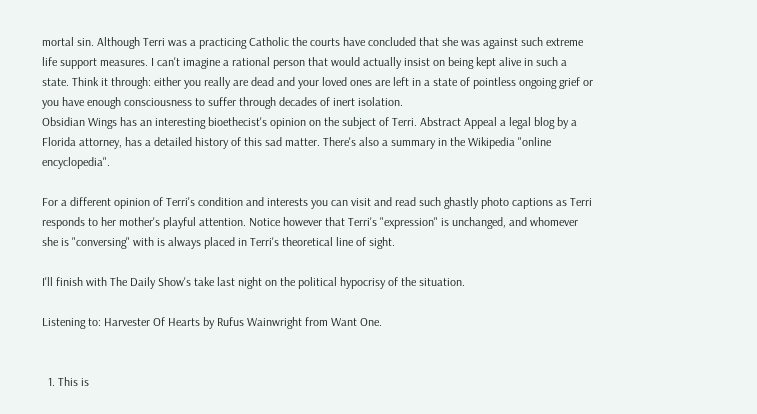mortal sin. Although Terri was a practicing Catholic the courts have concluded that she was against such extreme life support measures. I can't imagine a rational person that would actually insist on being kept alive in such a state. Think it through: either you really are dead and your loved ones are left in a state of pointless ongoing grief or you have enough consciousness to suffer through decades of inert isolation.
Obsidian Wings has an interesting bioethecist's opinion on the subject of Terri. Abstract Appeal a legal blog by a Florida attorney, has a detailed history of this sad matter. There's also a summary in the Wikipedia "online encyclopedia".

For a different opinion of Terri's condition and interests you can visit and read such ghastly photo captions as Terri responds to her mother's playful attention. Notice however that Terri's "expression" is unchanged, and whomever she is "conversing" with is always placed in Terri's theoretical line of sight.

I'll finish with The Daily Show's take last night on the political hypocrisy of the situation.

Listening to: Harvester Of Hearts by Rufus Wainwright from Want One.


  1. This is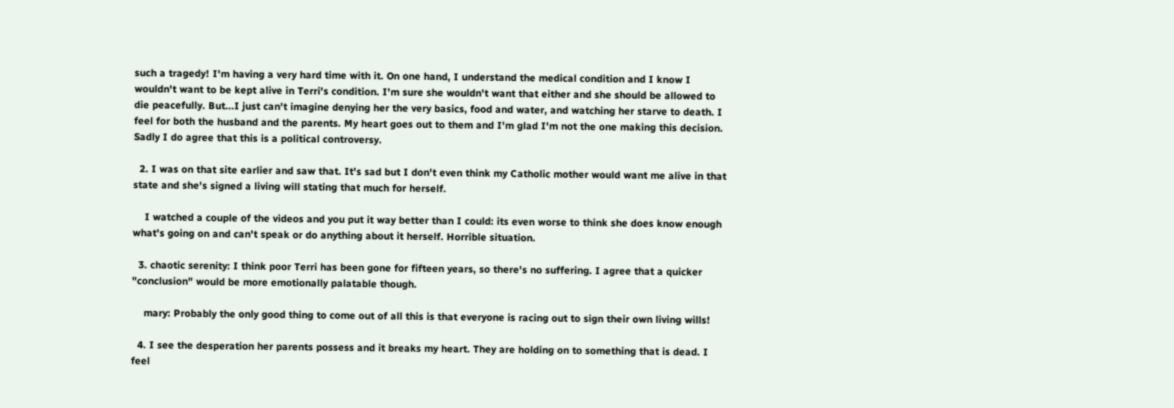such a tragedy! I'm having a very hard time with it. On one hand, I understand the medical condition and I know I wouldn't want to be kept alive in Terri's condition. I'm sure she wouldn't want that either and she should be allowed to die peacefully. But...I just can't imagine denying her the very basics, food and water, and watching her starve to death. I feel for both the husband and the parents. My heart goes out to them and I'm glad I'm not the one making this decision. Sadly I do agree that this is a political controversy.

  2. I was on that site earlier and saw that. It's sad but I don't even think my Catholic mother would want me alive in that state and she's signed a living will stating that much for herself.

    I watched a couple of the videos and you put it way better than I could: its even worse to think she does know enough what's going on and can't speak or do anything about it herself. Horrible situation.

  3. chaotic serenity: I think poor Terri has been gone for fifteen years, so there's no suffering. I agree that a quicker "conclusion" would be more emotionally palatable though.

    mary: Probably the only good thing to come out of all this is that everyone is racing out to sign their own living wills!

  4. I see the desperation her parents possess and it breaks my heart. They are holding on to something that is dead. I feel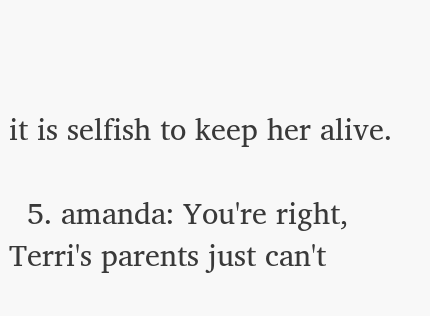it is selfish to keep her alive.

  5. amanda: You're right, Terri's parents just can't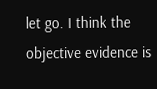let go. I think the objective evidence is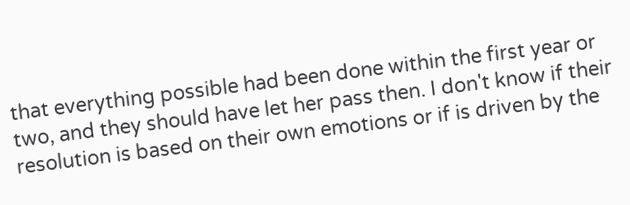that everything possible had been done within the first year or two, and they should have let her pass then. I don't know if their resolution is based on their own emotions or if is driven by the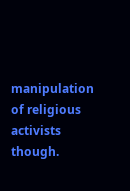manipulation of religious activists though.